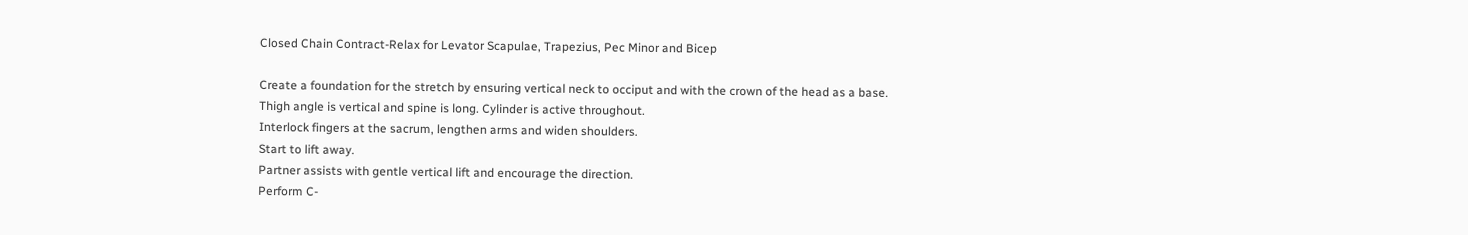Closed Chain Contract-Relax for Levator Scapulae, Trapezius, Pec Minor and Bicep

Create a foundation for the stretch by ensuring vertical neck to occiput and with the crown of the head as a base.
Thigh angle is vertical and spine is long. Cylinder is active throughout.
Interlock fingers at the sacrum, lengthen arms and widen shoulders.
Start to lift away.
Partner assists with gentle vertical lift and encourage the direction.
Perform C-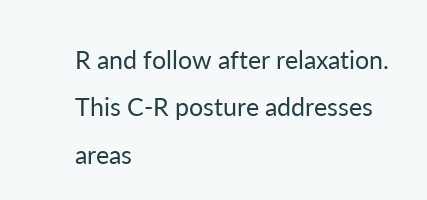R and follow after relaxation.
This C-R posture addresses areas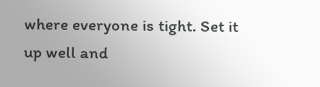where everyone is tight. Set it up well and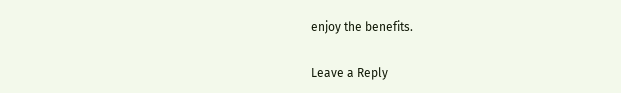enjoy the benefits.

Leave a Reply